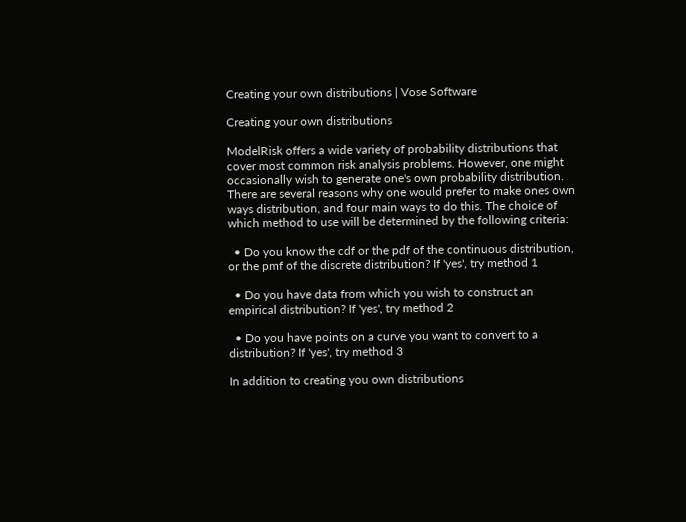Creating your own distributions | Vose Software

Creating your own distributions

ModelRisk offers a wide variety of probability distributions that cover most common risk analysis problems. However, one might occasionally wish to generate one's own probability distribution. There are several reasons why one would prefer to make ones own ways distribution, and four main ways to do this. The choice of which method to use will be determined by the following criteria:

  • Do you know the cdf or the pdf of the continuous distribution, or the pmf of the discrete distribution? If 'yes', try method 1

  • Do you have data from which you wish to construct an empirical distribution? If 'yes', try method 2

  • Do you have points on a curve you want to convert to a distribution? If 'yes', try method 3

In addition to creating you own distributions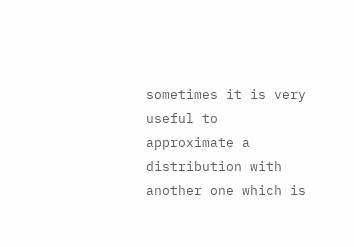sometimes it is very useful to approximate a distribution with another one which is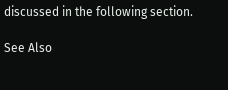discussed in the following section.

See Also